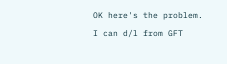OK here's the problem.
I can d/l from GFT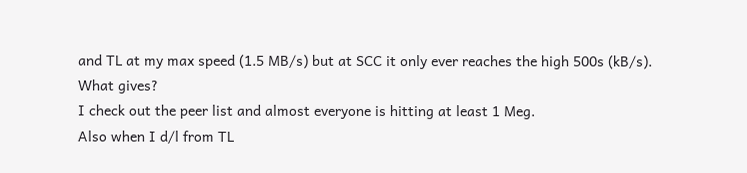and TL at my max speed (1.5 MB/s) but at SCC it only ever reaches the high 500s (kB/s).
What gives?
I check out the peer list and almost everyone is hitting at least 1 Meg.
Also when I d/l from TL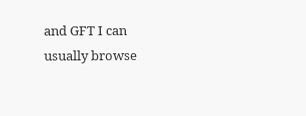and GFT I can usually browse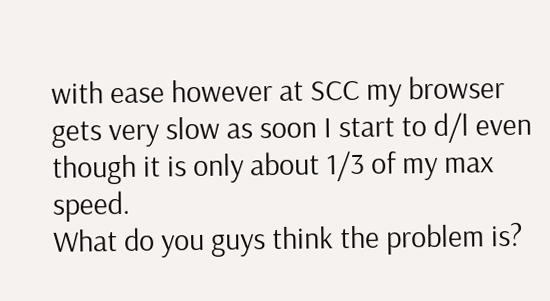with ease however at SCC my browser gets very slow as soon I start to d/l even though it is only about 1/3 of my max speed.
What do you guys think the problem is?